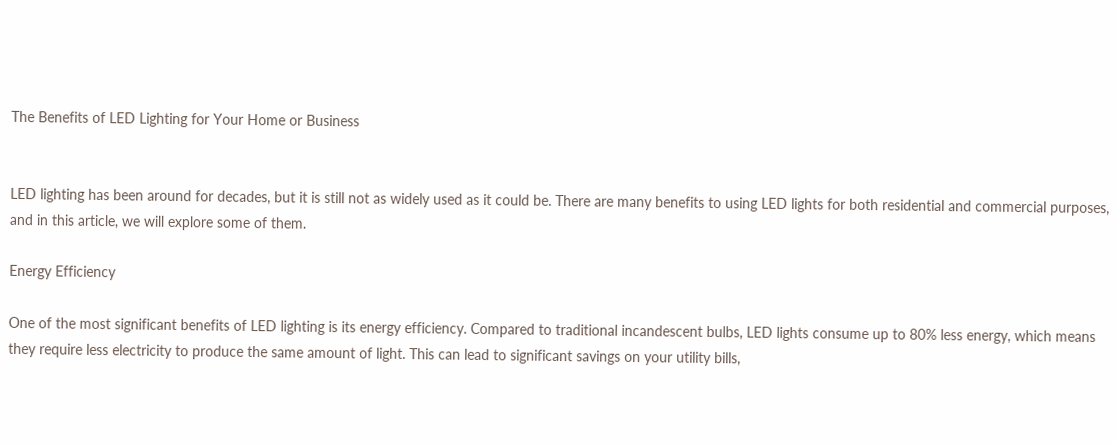The Benefits of LED Lighting for Your Home or Business


LED lighting has been around for decades, but it is still not as widely used as it could be. There are many benefits to using LED lights for both residential and commercial purposes, and in this article, we will explore some of them.

Energy Efficiency

One of the most significant benefits of LED lighting is its energy efficiency. Compared to traditional incandescent bulbs, LED lights consume up to 80% less energy, which means they require less electricity to produce the same amount of light. This can lead to significant savings on your utility bills,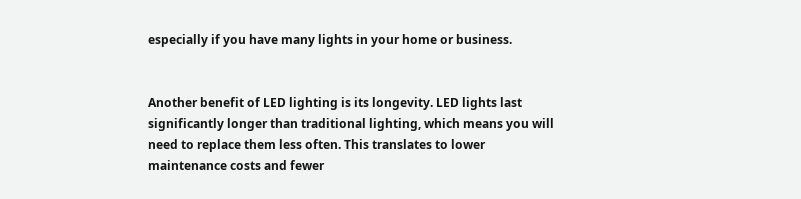especially if you have many lights in your home or business.


Another benefit of LED lighting is its longevity. LED lights last significantly longer than traditional lighting, which means you will need to replace them less often. This translates to lower maintenance costs and fewer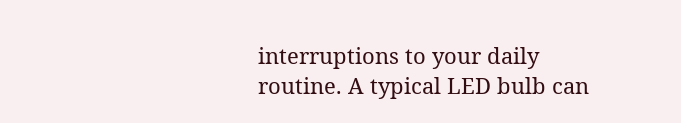interruptions to your daily routine. A typical LED bulb can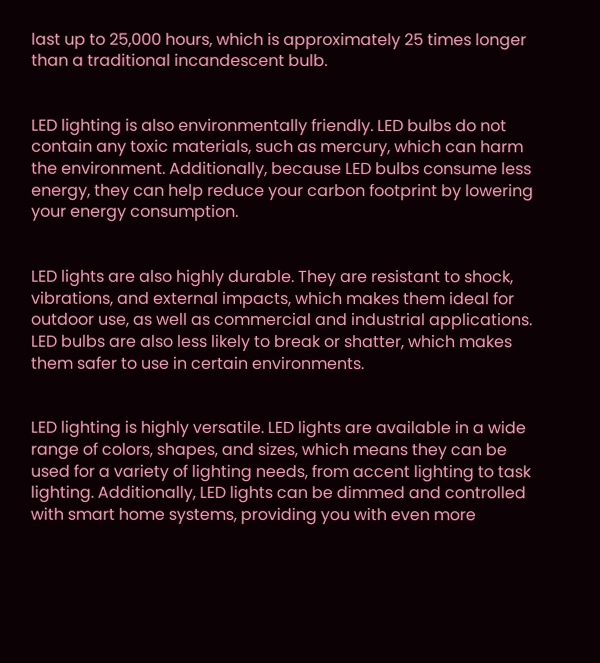last up to 25,000 hours, which is approximately 25 times longer than a traditional incandescent bulb.


LED lighting is also environmentally friendly. LED bulbs do not contain any toxic materials, such as mercury, which can harm the environment. Additionally, because LED bulbs consume less energy, they can help reduce your carbon footprint by lowering your energy consumption.


LED lights are also highly durable. They are resistant to shock, vibrations, and external impacts, which makes them ideal for outdoor use, as well as commercial and industrial applications. LED bulbs are also less likely to break or shatter, which makes them safer to use in certain environments.


LED lighting is highly versatile. LED lights are available in a wide range of colors, shapes, and sizes, which means they can be used for a variety of lighting needs, from accent lighting to task lighting. Additionally, LED lights can be dimmed and controlled with smart home systems, providing you with even more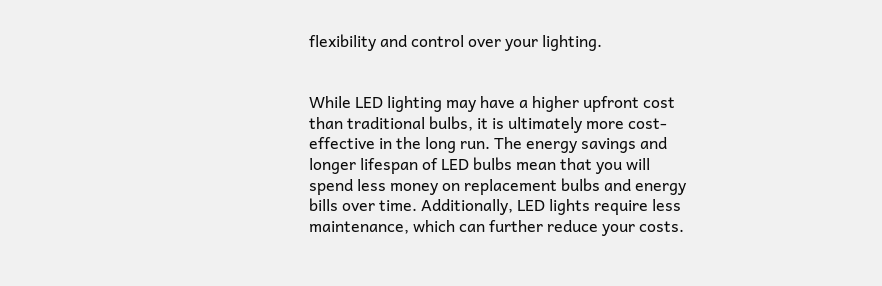flexibility and control over your lighting.


While LED lighting may have a higher upfront cost than traditional bulbs, it is ultimately more cost-effective in the long run. The energy savings and longer lifespan of LED bulbs mean that you will spend less money on replacement bulbs and energy bills over time. Additionally, LED lights require less maintenance, which can further reduce your costs.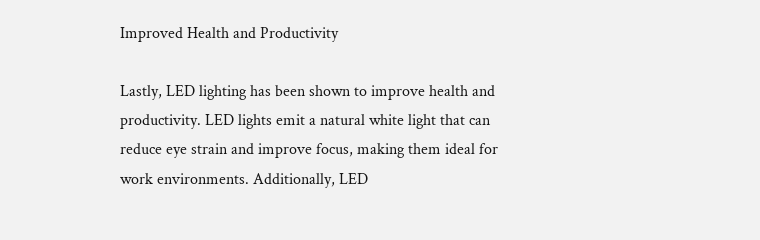Improved Health and Productivity

Lastly, LED lighting has been shown to improve health and productivity. LED lights emit a natural white light that can reduce eye strain and improve focus, making them ideal for work environments. Additionally, LED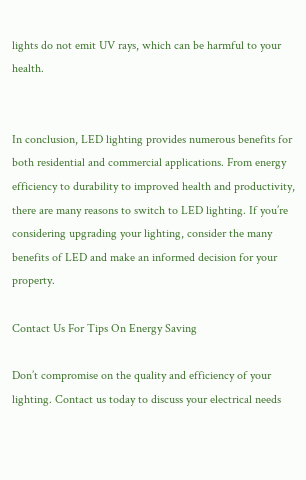lights do not emit UV rays, which can be harmful to your health.


In conclusion, LED lighting provides numerous benefits for both residential and commercial applications. From energy efficiency to durability to improved health and productivity, there are many reasons to switch to LED lighting. If you’re considering upgrading your lighting, consider the many benefits of LED and make an informed decision for your property.

Contact Us For Tips On Energy Saving

Don’t compromise on the quality and efficiency of your lighting. Contact us today to discuss your electrical needs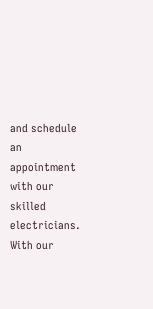and schedule an appointment with our skilled electricians. With our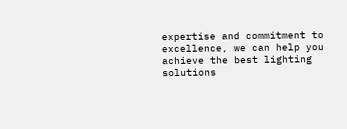expertise and commitment to excellence, we can help you achieve the best lighting solutions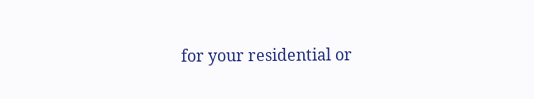for your residential or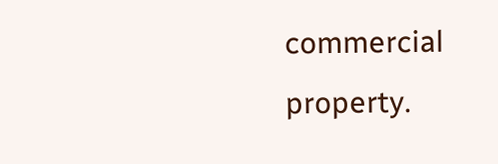commercial property.